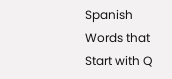Spanish Words that Start with Q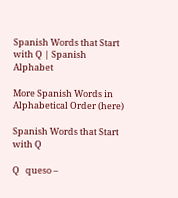Spanish Words that Start with Q | Spanish Alphabet

More Spanish Words in Alphabetical Order (here)

Spanish Words that Start with Q

Q   queso –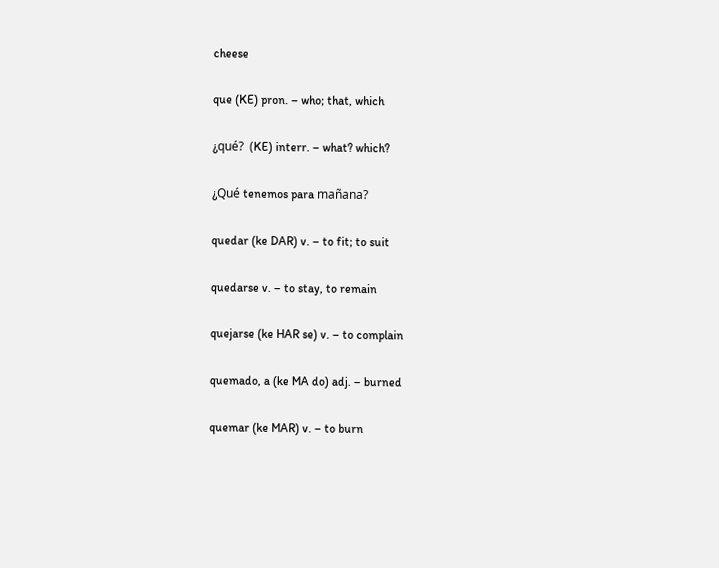cheese

que (KE) pron. – who; that, which

¿qué?  (KE) interr. – what? which?

¿Qué tenemos para mañana?

quedar (ke DAR) v. – to fit; to suit

quedarse v. – to stay, to remain

quejarse (ke HAR se) v. – to complain

quemado, a (ke MA do) adj. – burned

quemar (ke MAR) v. – to burn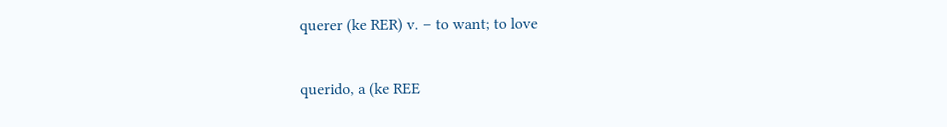querer (ke RER) v. – to want; to love

querido, a (ke REE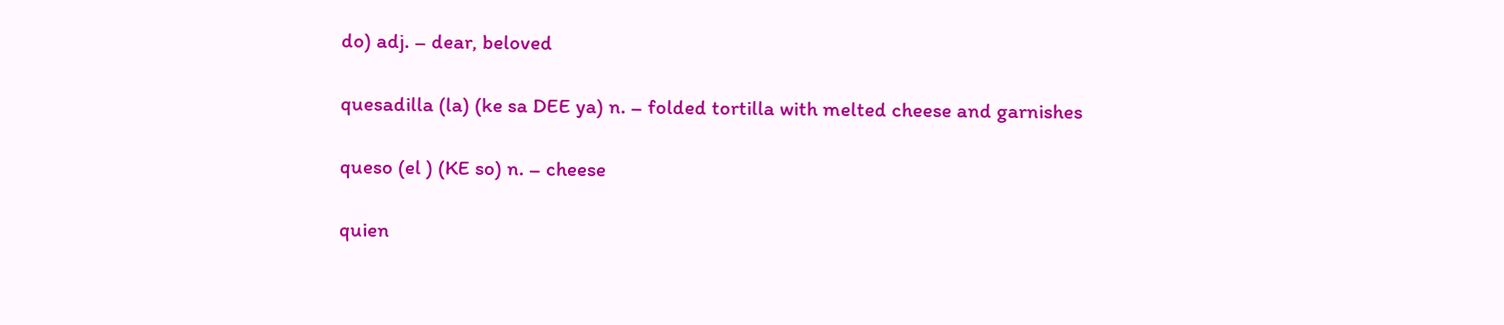do) adj. – dear, beloved

quesadilla (la) (ke sa DEE ya) n. – folded tortilla with melted cheese and garnishes

queso (el ) (KE so) n. – cheese

quien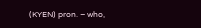(KYEN) pron. – who,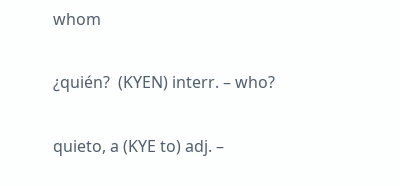whom

¿quién?  (KYEN) interr. – who?

quieto, a (KYE to) adj. –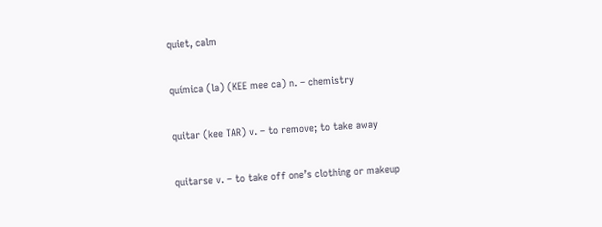quiet, calm

química (la) (KEE mee ca) n. – chemistry

quitar (kee TAR) v. – to remove; to take away

quitarse v. – to take off one’s clothing or makeup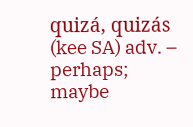quizá, quizás (kee SA) adv. – perhaps; maybe